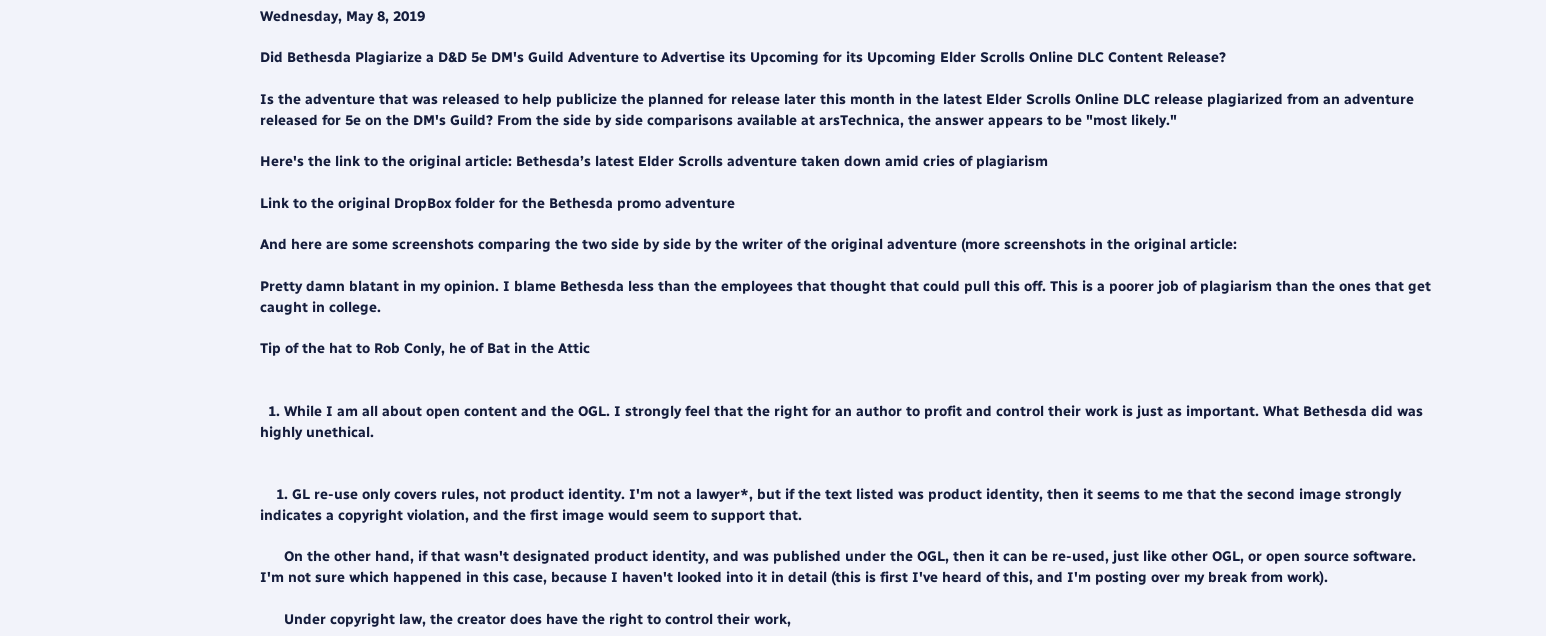Wednesday, May 8, 2019

Did Bethesda Plagiarize a D&D 5e DM's Guild Adventure to Advertise its Upcoming for its Upcoming Elder Scrolls Online DLC Content Release?

Is the adventure that was released to help publicize the planned for release later this month in the latest Elder Scrolls Online DLC release plagiarized from an adventure released for 5e on the DM's Guild? From the side by side comparisons available at arsTechnica, the answer appears to be "most likely."

Here's the link to the original article: Bethesda’s latest Elder Scrolls adventure taken down amid cries of plagiarism

Link to the original DropBox folder for the Bethesda promo adventure

And here are some screenshots comparing the two side by side by the writer of the original adventure (more screenshots in the original article:

Pretty damn blatant in my opinion. I blame Bethesda less than the employees that thought that could pull this off. This is a poorer job of plagiarism than the ones that get caught in college.

Tip of the hat to Rob Conly, he of Bat in the Attic


  1. While I am all about open content and the OGL. I strongly feel that the right for an author to profit and control their work is just as important. What Bethesda did was highly unethical.


    1. GL re-use only covers rules, not product identity. I'm not a lawyer*, but if the text listed was product identity, then it seems to me that the second image strongly indicates a copyright violation, and the first image would seem to support that.

      On the other hand, if that wasn't designated product identity, and was published under the OGL, then it can be re-used, just like other OGL, or open source software. I'm not sure which happened in this case, because I haven't looked into it in detail (this is first I've heard of this, and I'm posting over my break from work).

      Under copyright law, the creator does have the right to control their work,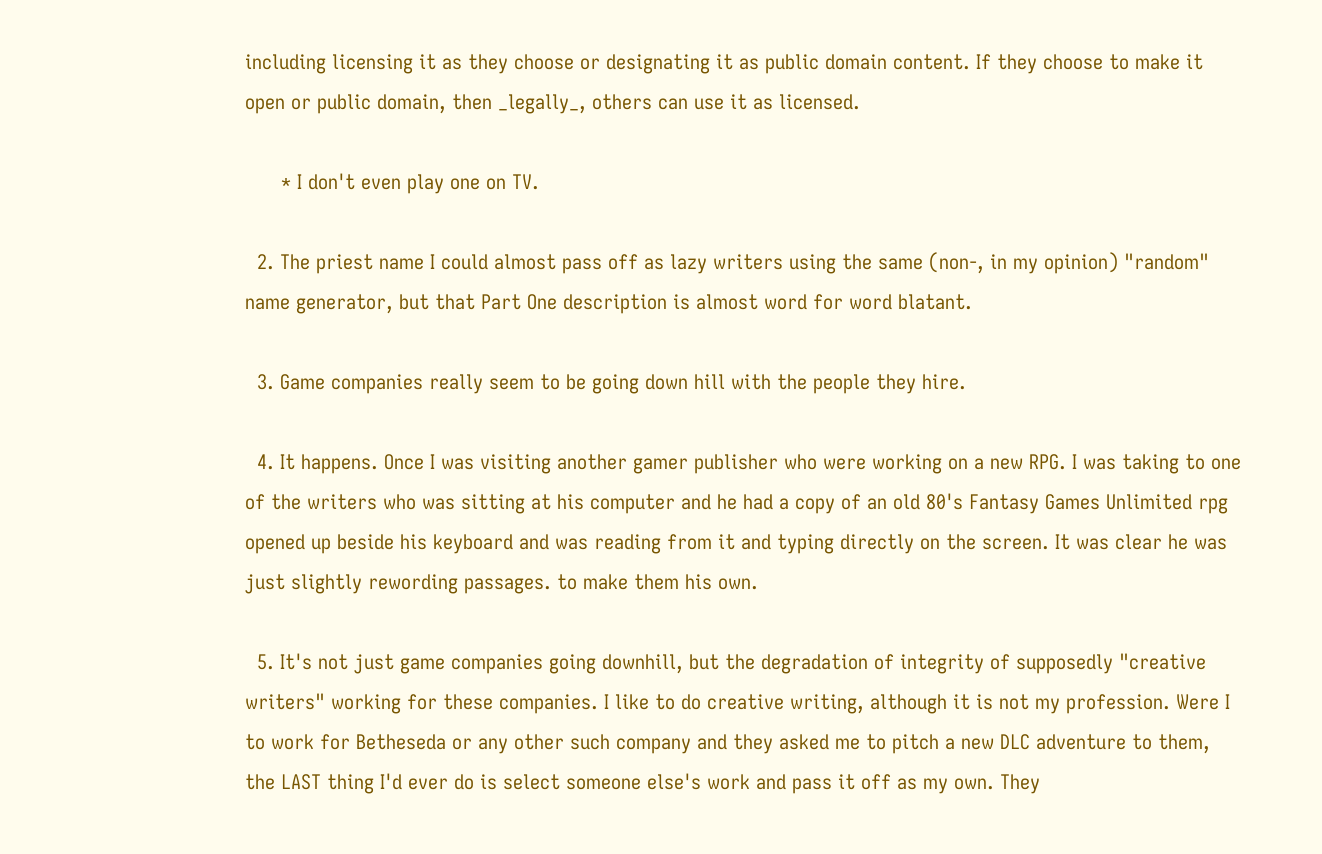including licensing it as they choose or designating it as public domain content. If they choose to make it open or public domain, then _legally_, others can use it as licensed.

      * I don't even play one on TV.

  2. The priest name I could almost pass off as lazy writers using the same (non-, in my opinion) "random" name generator, but that Part One description is almost word for word blatant.

  3. Game companies really seem to be going down hill with the people they hire.

  4. It happens. Once I was visiting another gamer publisher who were working on a new RPG. I was taking to one of the writers who was sitting at his computer and he had a copy of an old 80's Fantasy Games Unlimited rpg opened up beside his keyboard and was reading from it and typing directly on the screen. It was clear he was just slightly rewording passages. to make them his own.

  5. It's not just game companies going downhill, but the degradation of integrity of supposedly "creative writers" working for these companies. I like to do creative writing, although it is not my profession. Were I to work for Betheseda or any other such company and they asked me to pitch a new DLC adventure to them, the LAST thing I'd ever do is select someone else's work and pass it off as my own. They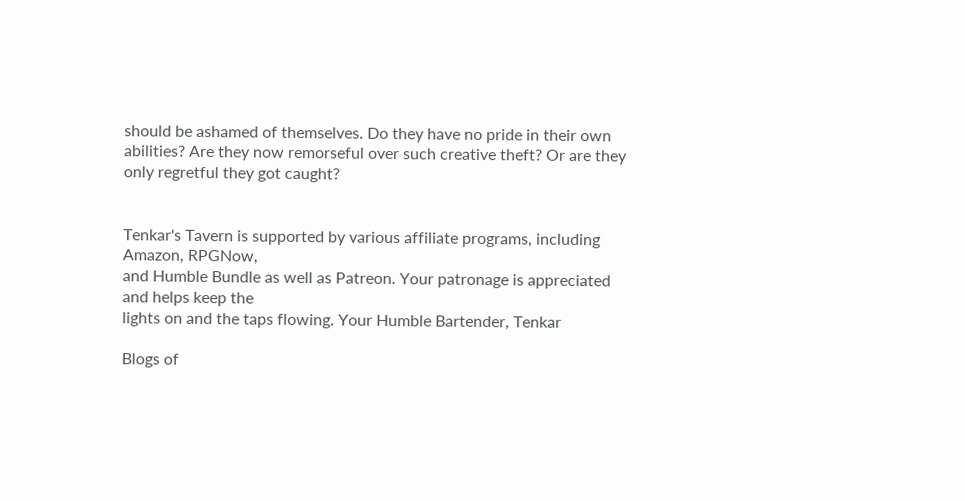should be ashamed of themselves. Do they have no pride in their own abilities? Are they now remorseful over such creative theft? Or are they only regretful they got caught?


Tenkar's Tavern is supported by various affiliate programs, including Amazon, RPGNow,
and Humble Bundle as well as Patreon. Your patronage is appreciated and helps keep the
lights on and the taps flowing. Your Humble Bartender, Tenkar

Blogs of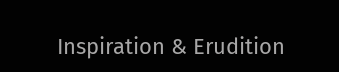Inspiration & Erudition